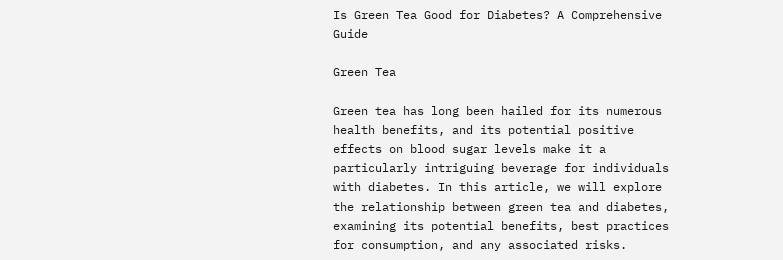Is Green Tea Good for Diabetes? A Comprehensive Guide

Green Tea

Green tea has long been hailed for its numerous health benefits, and its potential positive effects on blood sugar levels make it a particularly intriguing beverage for individuals with diabetes. In this article, we will explore the relationship between green tea and diabetes, examining its potential benefits, best practices for consumption, and any associated risks.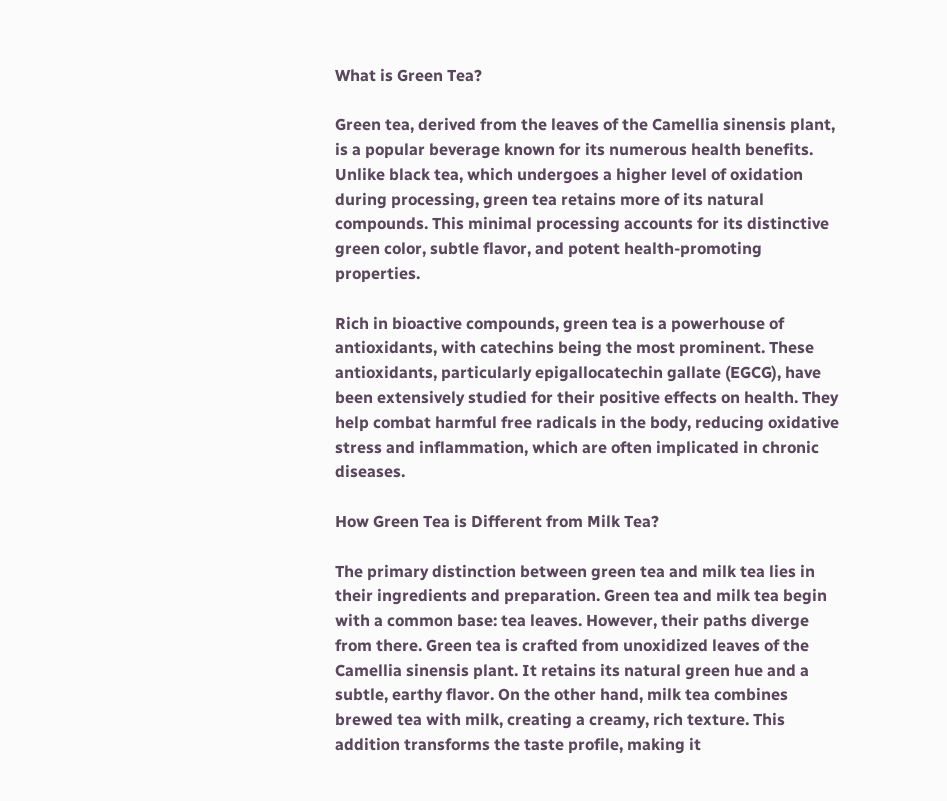What is Green Tea?

Green tea, derived from the leaves of the Camellia sinensis plant, is a popular beverage known for its numerous health benefits. Unlike black tea, which undergoes a higher level of oxidation during processing, green tea retains more of its natural compounds. This minimal processing accounts for its distinctive green color, subtle flavor, and potent health-promoting properties.

Rich in bioactive compounds, green tea is a powerhouse of antioxidants, with catechins being the most prominent. These antioxidants, particularly epigallocatechin gallate (EGCG), have been extensively studied for their positive effects on health. They help combat harmful free radicals in the body, reducing oxidative stress and inflammation, which are often implicated in chronic diseases.

How Green Tea is Different from Milk Tea?

The primary distinction between green tea and milk tea lies in their ingredients and preparation. Green tea and milk tea begin with a common base: tea leaves. However, their paths diverge from there. Green tea is crafted from unoxidized leaves of the Camellia sinensis plant. It retains its natural green hue and a subtle, earthy flavor. On the other hand, milk tea combines brewed tea with milk, creating a creamy, rich texture. This addition transforms the taste profile, making it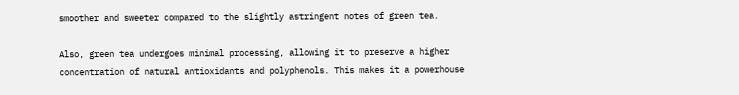smoother and sweeter compared to the slightly astringent notes of green tea.

Also, green tea undergoes minimal processing, allowing it to preserve a higher concentration of natural antioxidants and polyphenols. This makes it a powerhouse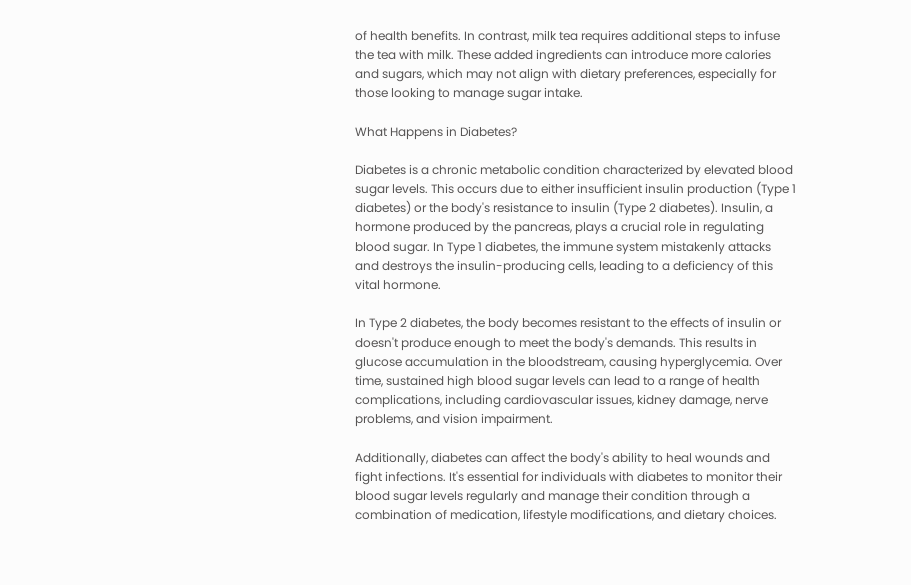of health benefits. In contrast, milk tea requires additional steps to infuse the tea with milk. These added ingredients can introduce more calories and sugars, which may not align with dietary preferences, especially for those looking to manage sugar intake.

What Happens in Diabetes?

Diabetes is a chronic metabolic condition characterized by elevated blood sugar levels. This occurs due to either insufficient insulin production (Type 1 diabetes) or the body's resistance to insulin (Type 2 diabetes). Insulin, a hormone produced by the pancreas, plays a crucial role in regulating blood sugar. In Type 1 diabetes, the immune system mistakenly attacks and destroys the insulin-producing cells, leading to a deficiency of this vital hormone.

In Type 2 diabetes, the body becomes resistant to the effects of insulin or doesn't produce enough to meet the body's demands. This results in glucose accumulation in the bloodstream, causing hyperglycemia. Over time, sustained high blood sugar levels can lead to a range of health complications, including cardiovascular issues, kidney damage, nerve problems, and vision impairment.

Additionally, diabetes can affect the body's ability to heal wounds and fight infections. It's essential for individuals with diabetes to monitor their blood sugar levels regularly and manage their condition through a combination of medication, lifestyle modifications, and dietary choices.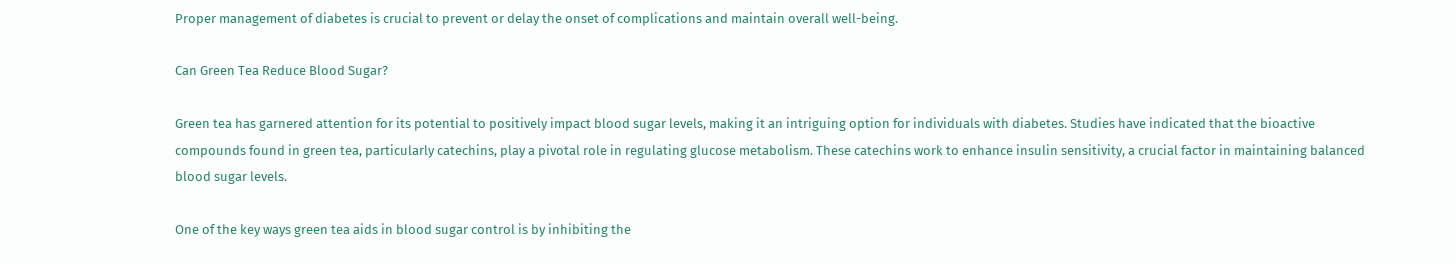Proper management of diabetes is crucial to prevent or delay the onset of complications and maintain overall well-being.

Can Green Tea Reduce Blood Sugar?

Green tea has garnered attention for its potential to positively impact blood sugar levels, making it an intriguing option for individuals with diabetes. Studies have indicated that the bioactive compounds found in green tea, particularly catechins, play a pivotal role in regulating glucose metabolism. These catechins work to enhance insulin sensitivity, a crucial factor in maintaining balanced blood sugar levels.

One of the key ways green tea aids in blood sugar control is by inhibiting the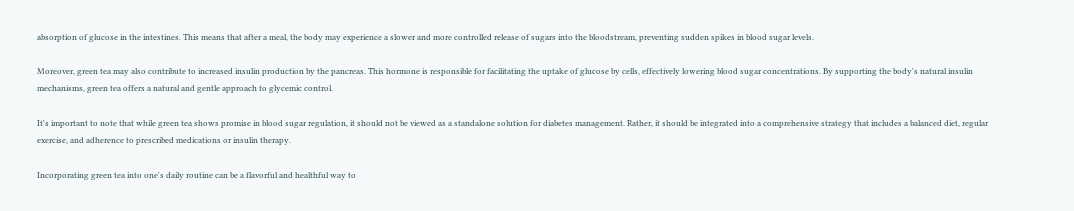absorption of glucose in the intestines. This means that after a meal, the body may experience a slower and more controlled release of sugars into the bloodstream, preventing sudden spikes in blood sugar levels.

Moreover, green tea may also contribute to increased insulin production by the pancreas. This hormone is responsible for facilitating the uptake of glucose by cells, effectively lowering blood sugar concentrations. By supporting the body's natural insulin mechanisms, green tea offers a natural and gentle approach to glycemic control.

It's important to note that while green tea shows promise in blood sugar regulation, it should not be viewed as a standalone solution for diabetes management. Rather, it should be integrated into a comprehensive strategy that includes a balanced diet, regular exercise, and adherence to prescribed medications or insulin therapy.

Incorporating green tea into one's daily routine can be a flavorful and healthful way to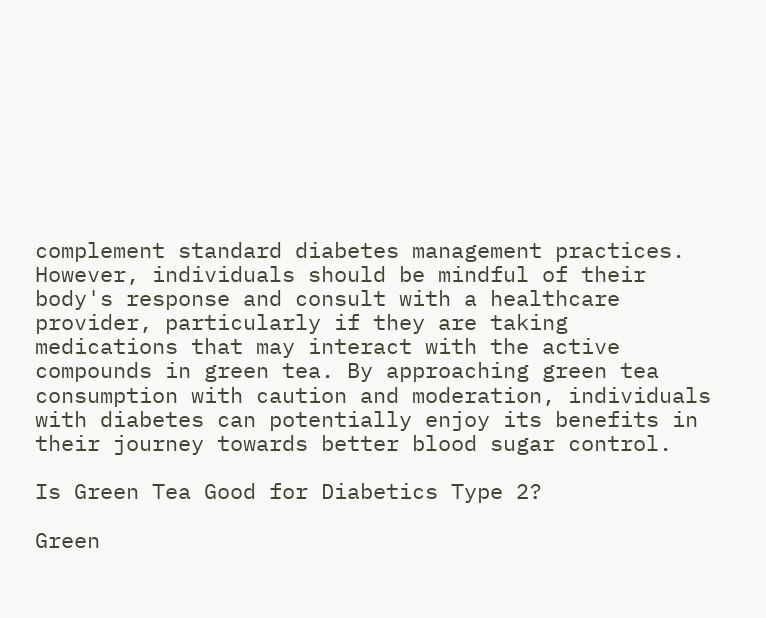complement standard diabetes management practices. However, individuals should be mindful of their body's response and consult with a healthcare provider, particularly if they are taking medications that may interact with the active compounds in green tea. By approaching green tea consumption with caution and moderation, individuals with diabetes can potentially enjoy its benefits in their journey towards better blood sugar control.

Is Green Tea Good for Diabetics Type 2?

Green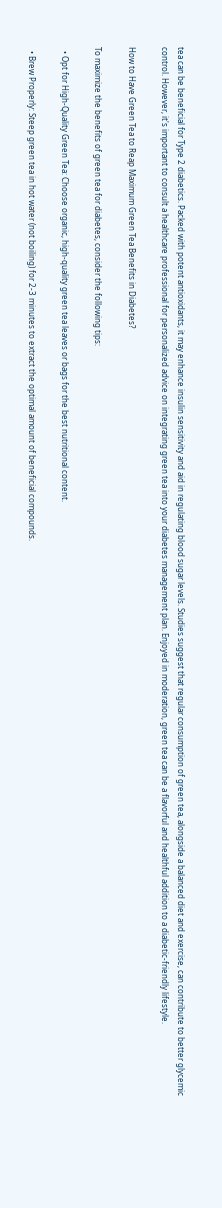tea can be beneficial for Type 2 diabetics. Packed with potent antioxidants, it may enhance insulin sensitivity and aid in regulating blood sugar levels. Studies suggest that regular consumption of green tea, alongside a balanced diet and exercise, can contribute to better glycemic control. However, it's important to consult a healthcare professional for personalized advice on integrating green tea into your diabetes management plan. Enjoyed in moderation, green tea can be a flavorful and healthful addition to a diabetic-friendly lifestyle.

How to Have Green Tea to Reap Maximum Green Tea Benefits in Diabetes?

To maximize the benefits of green tea for diabetes, consider the following tips:

  • Opt for High-Quality Green Tea: Choose organic, high-quality green tea leaves or bags for the best nutritional content.

  • Brew Properly: Steep green tea in hot water (not boiling) for 2-3 minutes to extract the optimal amount of beneficial compounds.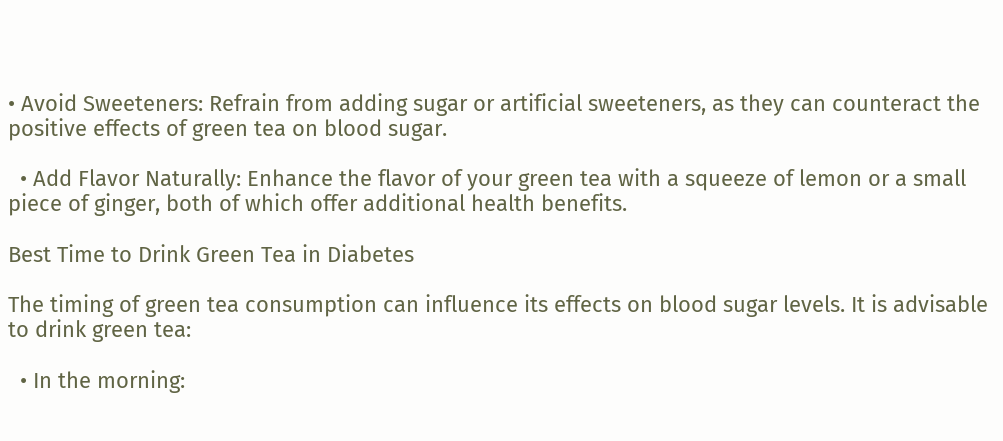• Avoid Sweeteners: Refrain from adding sugar or artificial sweeteners, as they can counteract the positive effects of green tea on blood sugar.

  • Add Flavor Naturally: Enhance the flavor of your green tea with a squeeze of lemon or a small piece of ginger, both of which offer additional health benefits.

Best Time to Drink Green Tea in Diabetes

The timing of green tea consumption can influence its effects on blood sugar levels. It is advisable to drink green tea:

  • In the morning: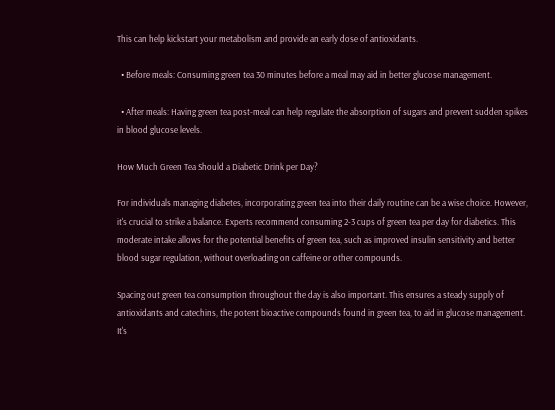This can help kickstart your metabolism and provide an early dose of antioxidants.

  • Before meals: Consuming green tea 30 minutes before a meal may aid in better glucose management.

  • After meals: Having green tea post-meal can help regulate the absorption of sugars and prevent sudden spikes in blood glucose levels.

How Much Green Tea Should a Diabetic Drink per Day?

For individuals managing diabetes, incorporating green tea into their daily routine can be a wise choice. However, it's crucial to strike a balance. Experts recommend consuming 2-3 cups of green tea per day for diabetics. This moderate intake allows for the potential benefits of green tea, such as improved insulin sensitivity and better blood sugar regulation, without overloading on caffeine or other compounds.

Spacing out green tea consumption throughout the day is also important. This ensures a steady supply of antioxidants and catechins, the potent bioactive compounds found in green tea, to aid in glucose management. It's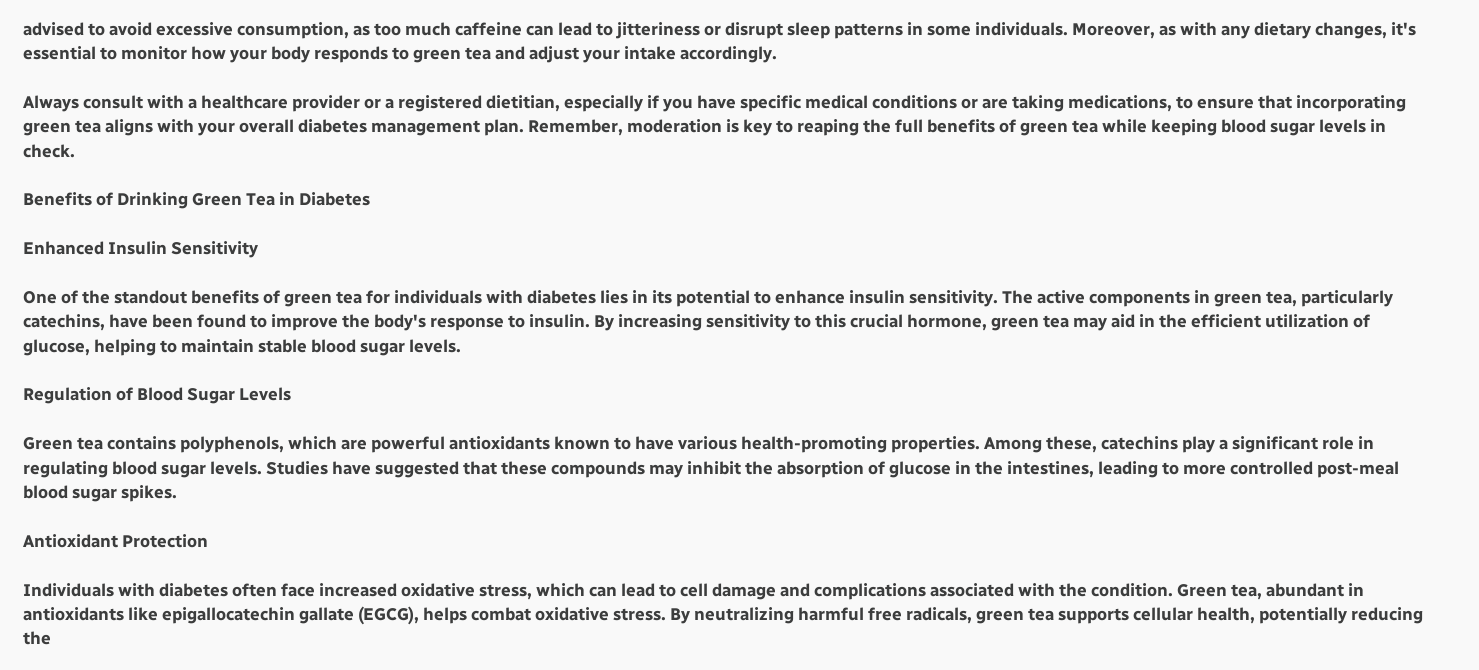advised to avoid excessive consumption, as too much caffeine can lead to jitteriness or disrupt sleep patterns in some individuals. Moreover, as with any dietary changes, it's essential to monitor how your body responds to green tea and adjust your intake accordingly.

Always consult with a healthcare provider or a registered dietitian, especially if you have specific medical conditions or are taking medications, to ensure that incorporating green tea aligns with your overall diabetes management plan. Remember, moderation is key to reaping the full benefits of green tea while keeping blood sugar levels in check.

Benefits of Drinking Green Tea in Diabetes

Enhanced Insulin Sensitivity

One of the standout benefits of green tea for individuals with diabetes lies in its potential to enhance insulin sensitivity. The active components in green tea, particularly catechins, have been found to improve the body's response to insulin. By increasing sensitivity to this crucial hormone, green tea may aid in the efficient utilization of glucose, helping to maintain stable blood sugar levels.

Regulation of Blood Sugar Levels

Green tea contains polyphenols, which are powerful antioxidants known to have various health-promoting properties. Among these, catechins play a significant role in regulating blood sugar levels. Studies have suggested that these compounds may inhibit the absorption of glucose in the intestines, leading to more controlled post-meal blood sugar spikes.

Antioxidant Protection

Individuals with diabetes often face increased oxidative stress, which can lead to cell damage and complications associated with the condition. Green tea, abundant in antioxidants like epigallocatechin gallate (EGCG), helps combat oxidative stress. By neutralizing harmful free radicals, green tea supports cellular health, potentially reducing the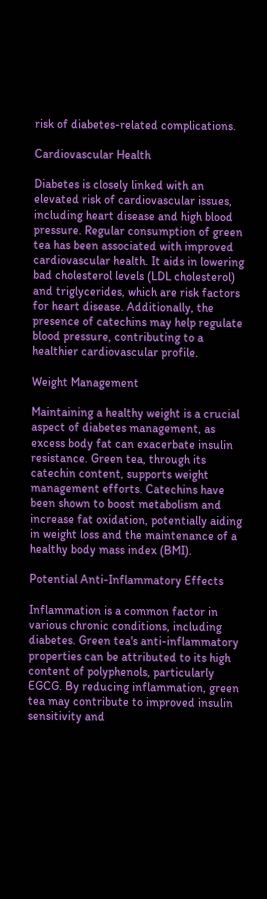risk of diabetes-related complications.

Cardiovascular Health

Diabetes is closely linked with an elevated risk of cardiovascular issues, including heart disease and high blood pressure. Regular consumption of green tea has been associated with improved cardiovascular health. It aids in lowering bad cholesterol levels (LDL cholesterol) and triglycerides, which are risk factors for heart disease. Additionally, the presence of catechins may help regulate blood pressure, contributing to a healthier cardiovascular profile.

Weight Management

Maintaining a healthy weight is a crucial aspect of diabetes management, as excess body fat can exacerbate insulin resistance. Green tea, through its catechin content, supports weight management efforts. Catechins have been shown to boost metabolism and increase fat oxidation, potentially aiding in weight loss and the maintenance of a healthy body mass index (BMI).

Potential Anti-Inflammatory Effects

Inflammation is a common factor in various chronic conditions, including diabetes. Green tea's anti-inflammatory properties can be attributed to its high content of polyphenols, particularly EGCG. By reducing inflammation, green tea may contribute to improved insulin sensitivity and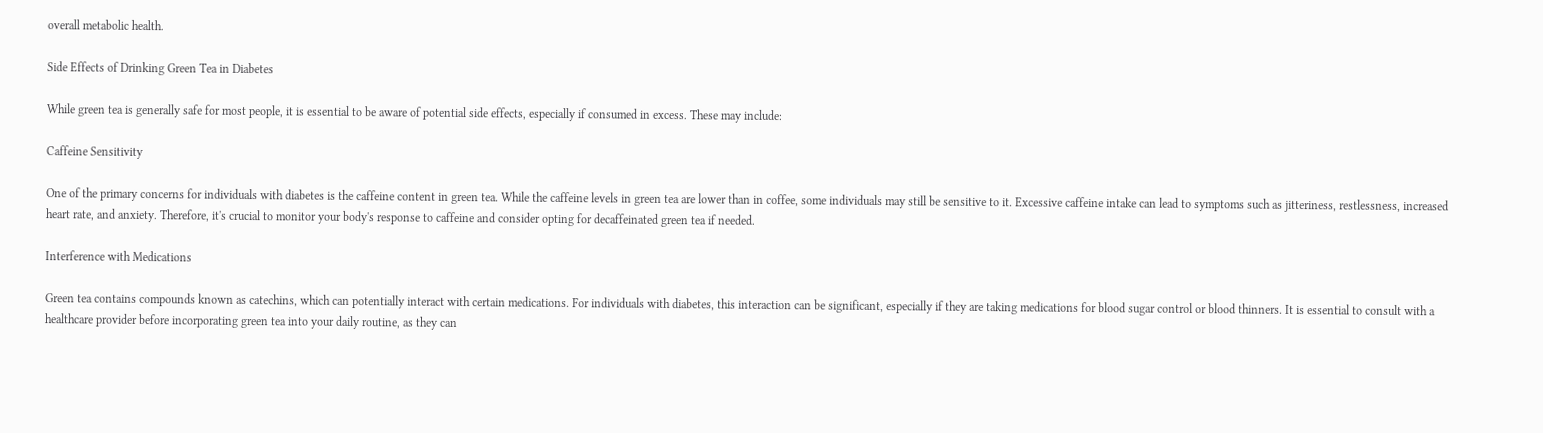overall metabolic health.

Side Effects of Drinking Green Tea in Diabetes

While green tea is generally safe for most people, it is essential to be aware of potential side effects, especially if consumed in excess. These may include:

Caffeine Sensitivity

One of the primary concerns for individuals with diabetes is the caffeine content in green tea. While the caffeine levels in green tea are lower than in coffee, some individuals may still be sensitive to it. Excessive caffeine intake can lead to symptoms such as jitteriness, restlessness, increased heart rate, and anxiety. Therefore, it's crucial to monitor your body's response to caffeine and consider opting for decaffeinated green tea if needed.

Interference with Medications

Green tea contains compounds known as catechins, which can potentially interact with certain medications. For individuals with diabetes, this interaction can be significant, especially if they are taking medications for blood sugar control or blood thinners. It is essential to consult with a healthcare provider before incorporating green tea into your daily routine, as they can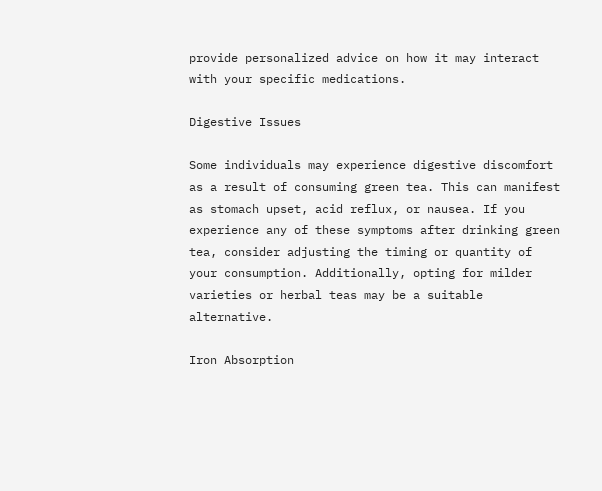provide personalized advice on how it may interact with your specific medications.

Digestive Issues

Some individuals may experience digestive discomfort as a result of consuming green tea. This can manifest as stomach upset, acid reflux, or nausea. If you experience any of these symptoms after drinking green tea, consider adjusting the timing or quantity of your consumption. Additionally, opting for milder varieties or herbal teas may be a suitable alternative.

Iron Absorption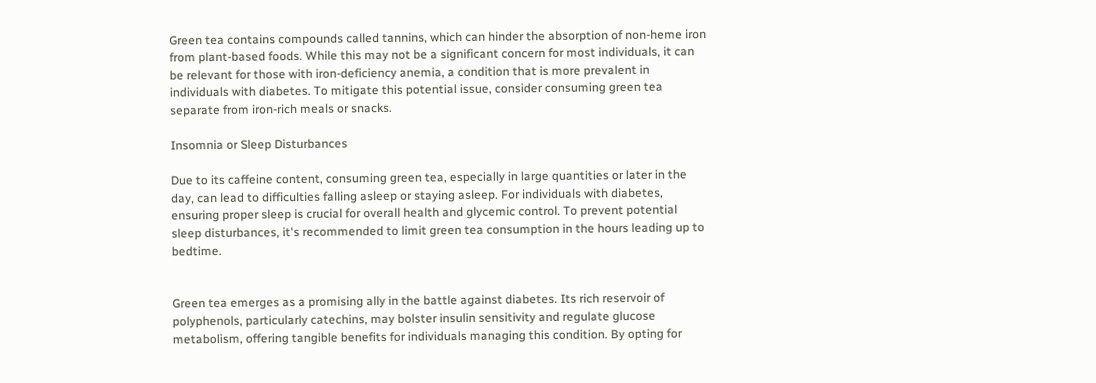Green tea contains compounds called tannins, which can hinder the absorption of non-heme iron from plant-based foods. While this may not be a significant concern for most individuals, it can be relevant for those with iron-deficiency anemia, a condition that is more prevalent in individuals with diabetes. To mitigate this potential issue, consider consuming green tea separate from iron-rich meals or snacks.

Insomnia or Sleep Disturbances

Due to its caffeine content, consuming green tea, especially in large quantities or later in the day, can lead to difficulties falling asleep or staying asleep. For individuals with diabetes, ensuring proper sleep is crucial for overall health and glycemic control. To prevent potential sleep disturbances, it's recommended to limit green tea consumption in the hours leading up to bedtime.


Green tea emerges as a promising ally in the battle against diabetes. Its rich reservoir of polyphenols, particularly catechins, may bolster insulin sensitivity and regulate glucose metabolism, offering tangible benefits for individuals managing this condition. By opting for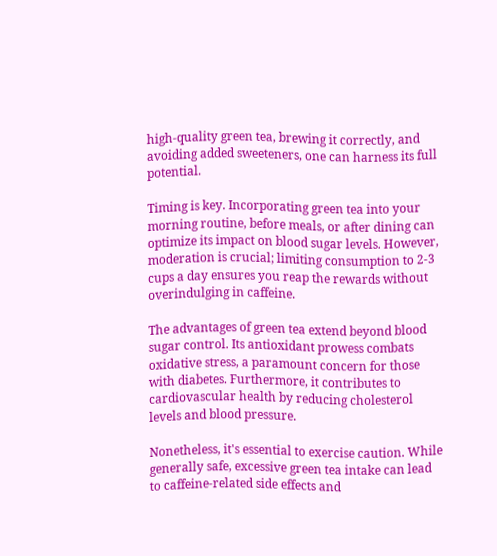high-quality green tea, brewing it correctly, and avoiding added sweeteners, one can harness its full potential.

Timing is key. Incorporating green tea into your morning routine, before meals, or after dining can optimize its impact on blood sugar levels. However, moderation is crucial; limiting consumption to 2-3 cups a day ensures you reap the rewards without overindulging in caffeine.

The advantages of green tea extend beyond blood sugar control. Its antioxidant prowess combats oxidative stress, a paramount concern for those with diabetes. Furthermore, it contributes to cardiovascular health by reducing cholesterol levels and blood pressure.

Nonetheless, it's essential to exercise caution. While generally safe, excessive green tea intake can lead to caffeine-related side effects and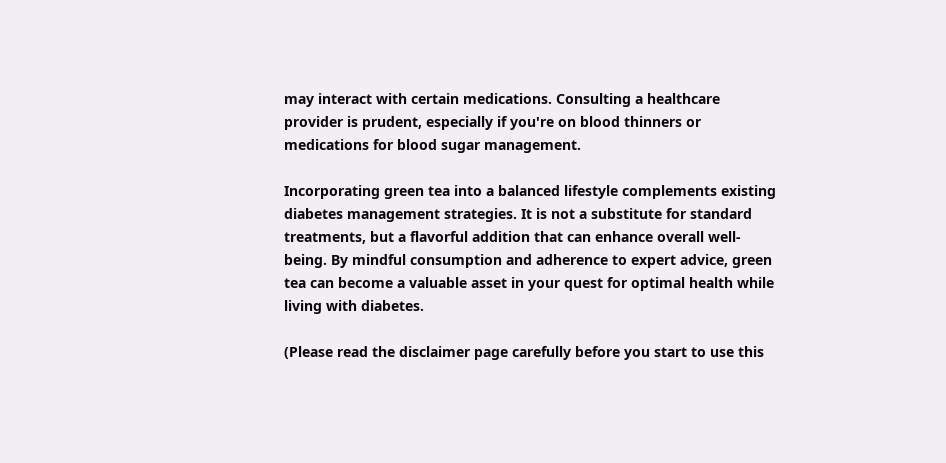may interact with certain medications. Consulting a healthcare provider is prudent, especially if you're on blood thinners or medications for blood sugar management.

Incorporating green tea into a balanced lifestyle complements existing diabetes management strategies. It is not a substitute for standard treatments, but a flavorful addition that can enhance overall well-being. By mindful consumption and adherence to expert advice, green tea can become a valuable asset in your quest for optimal health while living with diabetes.

(Please read the disclaimer page carefully before you start to use this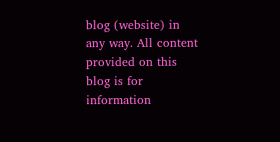blog (website) in any way. All content provided on this blog is for information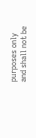purposes only and shall not be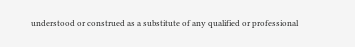understood or construed as a substitute of any qualified or professional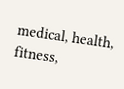medical, health, fitness,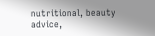nutritional, beauty advice,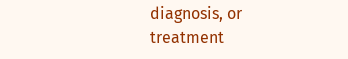diagnosis, or treatment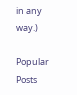in any way.)

Popular Posts